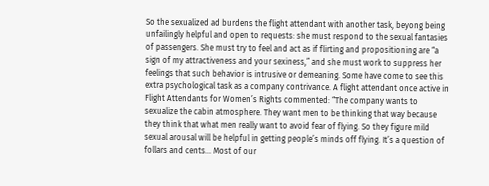So the sexualized ad burdens the flight attendant with another task, beyong being unfailingly helpful and open to requests: she must respond to the sexual fantasies of passengers. She must try to feel and act as if flirting and propositioning are “a sign of my attractiveness and your sexiness,” and she must work to suppress her feelings that such behavior is intrusive or demeaning. Some have come to see this extra psychological task as a company contrivance. A flight attendant once active in Flight Attendants for Women’s Rights commented: “The company wants to sexualize the cabin atmosphere. They want men to be thinking that way because they think that what men really want to avoid fear of flying. So they figure mild sexual arousal will be helpful in getting people’s minds off flying. It’s a question of follars and cents… Most of our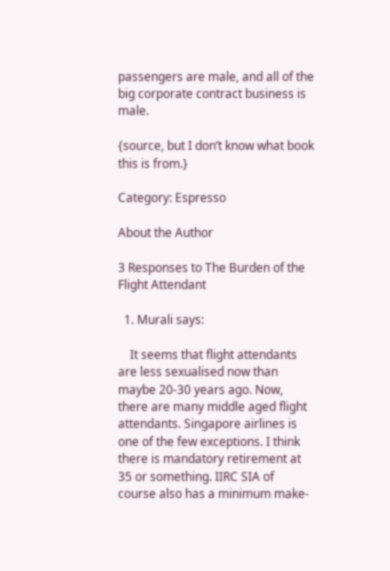passengers are male, and all of the big corporate contract business is male.

{source, but I don’t know what book this is from.}

Category: Espresso

About the Author

3 Responses to The Burden of the Flight Attendant

  1. Murali says:

    It seems that flight attendants are less sexualised now than maybe 20-30 years ago. Now, there are many middle aged flight attendants. Singapore airlines is one of the few exceptions. I think there is mandatory retirement at 35 or something. IIRC SIA of course also has a minimum make-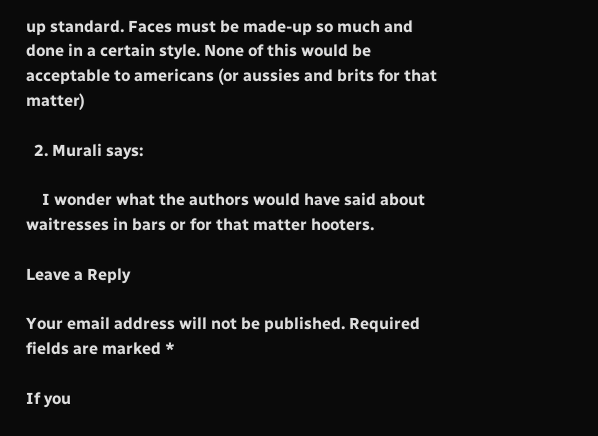up standard. Faces must be made-up so much and done in a certain style. None of this would be acceptable to americans (or aussies and brits for that matter)

  2. Murali says:

    I wonder what the authors would have said about waitresses in bars or for that matter hooters.

Leave a Reply

Your email address will not be published. Required fields are marked *

If you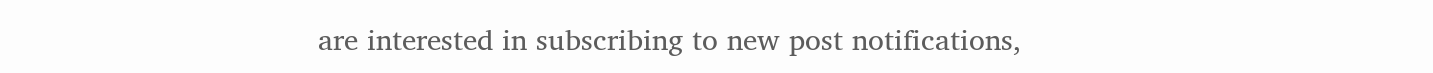are interested in subscribing to new post notifications,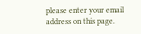please enter your email address on this page.